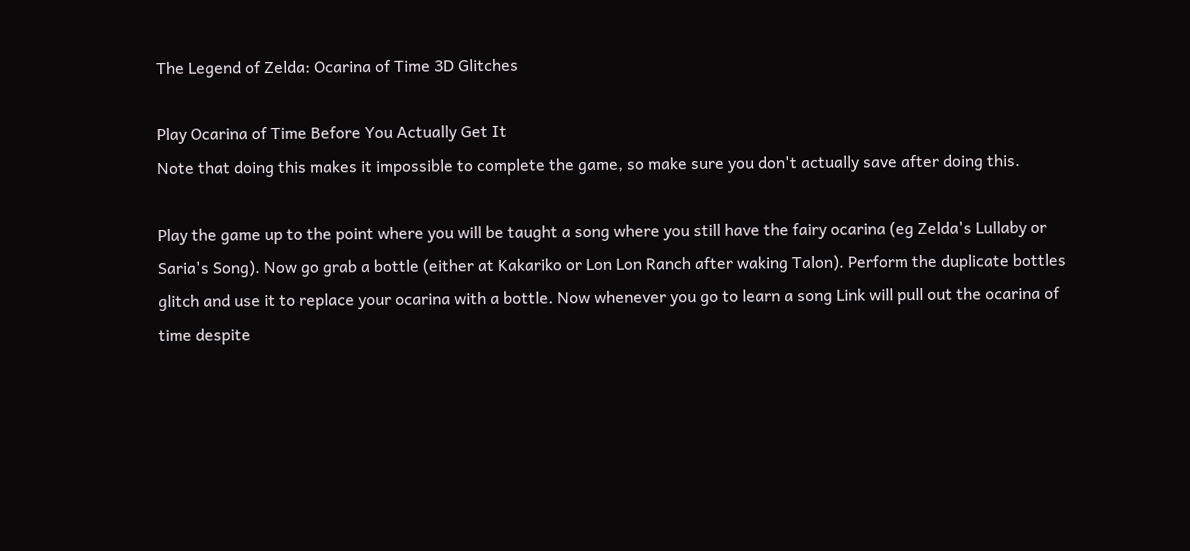The Legend of Zelda: Ocarina of Time 3D Glitches

Play Ocarina of Time Before You Actually Get It
Note that doing this makes it impossible to complete the game, so make sure you don't actually save after doing this.

Play the game up to the point where you will be taught a song where you still have the fairy ocarina (eg Zelda's Lullaby or Saria's Song). Now go grab a bottle (either at Kakariko or Lon Lon Ranch after waking Talon). Perform the duplicate bottles glitch and use it to replace your ocarina with a bottle. Now whenever you go to learn a song Link will pull out the ocarina of time despite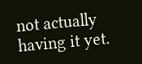not actually having it yet.